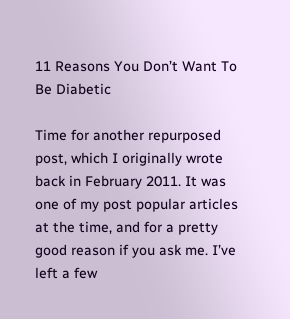11 Reasons You Don’t Want To Be Diabetic

Time for another repurposed post, which I originally wrote back in February 2011. It was one of my post popular articles at the time, and for a pretty good reason if you ask me. I’ve left a few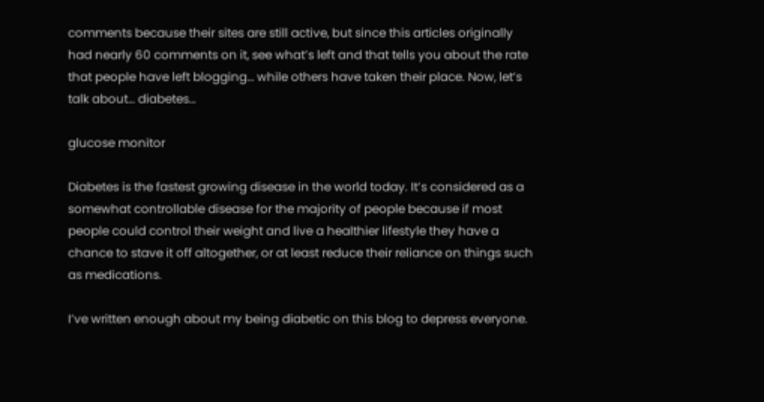comments because their sites are still active, but since this articles originally had nearly 60 comments on it, see what’s left and that tells you about the rate that people have left blogging… while others have taken their place. Now, let’s talk about… diabetes…

glucose monitor

Diabetes is the fastest growing disease in the world today. It’s considered as a somewhat controllable disease for the majority of people because if most people could control their weight and live a healthier lifestyle they have a chance to stave it off altogether, or at least reduce their reliance on things such as medications.

I’ve written enough about my being diabetic on this blog to depress everyone.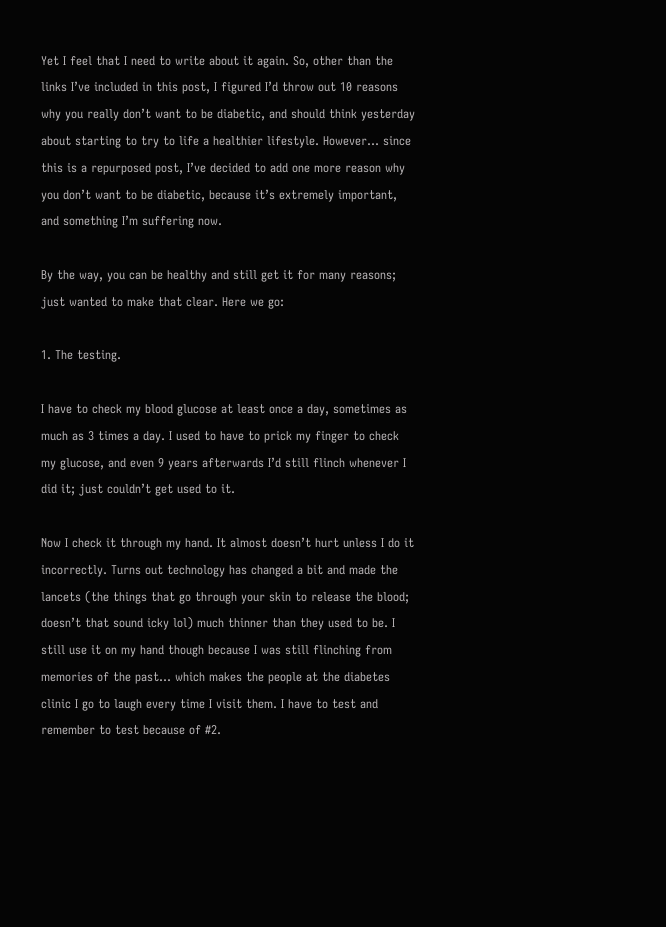Yet I feel that I need to write about it again. So, other than the links I’ve included in this post, I figured I’d throw out 10 reasons why you really don’t want to be diabetic, and should think yesterday about starting to try to life a healthier lifestyle. However… since this is a repurposed post, I’ve decided to add one more reason why you don’t want to be diabetic, because it’s extremely important, and something I’m suffering now.

By the way, you can be healthy and still get it for many reasons; just wanted to make that clear. Here we go:

1. The testing.

I have to check my blood glucose at least once a day, sometimes as much as 3 times a day. I used to have to prick my finger to check my glucose, and even 9 years afterwards I’d still flinch whenever I did it; just couldn’t get used to it.

Now I check it through my hand. It almost doesn’t hurt unless I do it incorrectly. Turns out technology has changed a bit and made the lancets (the things that go through your skin to release the blood; doesn’t that sound icky lol) much thinner than they used to be. I still use it on my hand though because I was still flinching from memories of the past… which makes the people at the diabetes clinic I go to laugh every time I visit them. I have to test and remember to test because of #2.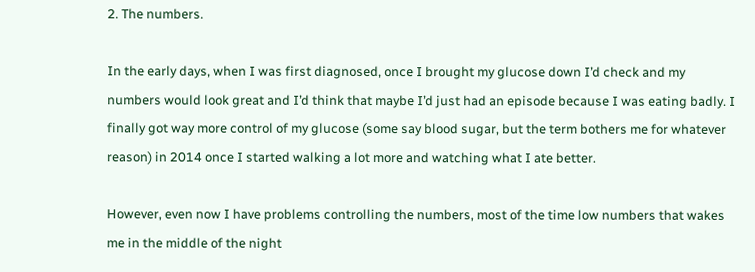2. The numbers.

In the early days, when I was first diagnosed, once I brought my glucose down I’d check and my numbers would look great and I’d think that maybe I’d just had an episode because I was eating badly. I finally got way more control of my glucose (some say blood sugar, but the term bothers me for whatever reason) in 2014 once I started walking a lot more and watching what I ate better.

However, even now I have problems controlling the numbers, most of the time low numbers that wakes me in the middle of the night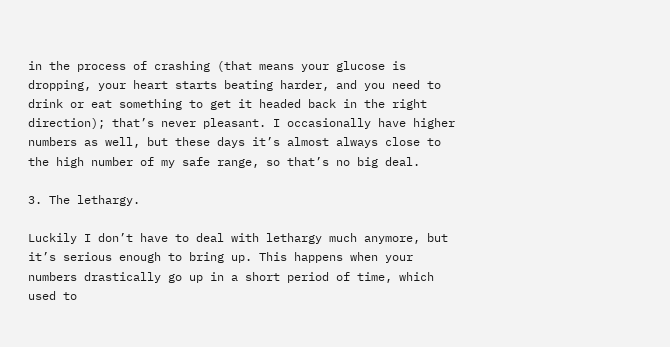in the process of crashing (that means your glucose is dropping, your heart starts beating harder, and you need to drink or eat something to get it headed back in the right direction); that’s never pleasant. I occasionally have higher numbers as well, but these days it’s almost always close to the high number of my safe range, so that’s no big deal.

3. The lethargy.

Luckily I don’t have to deal with lethargy much anymore, but it’s serious enough to bring up. This happens when your numbers drastically go up in a short period of time, which used to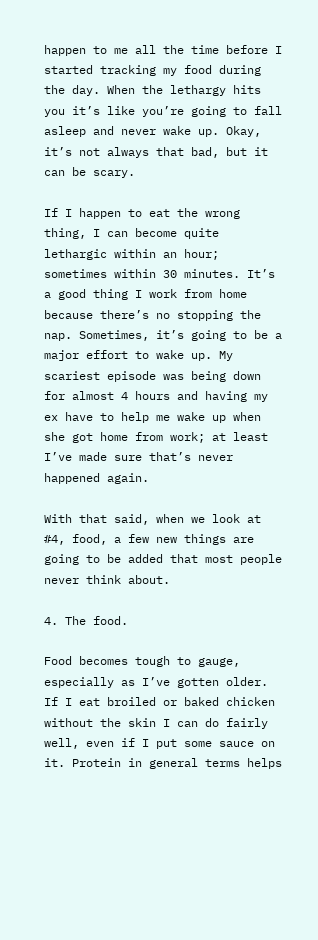happen to me all the time before I started tracking my food during the day. When the lethargy hits you it’s like you’re going to fall asleep and never wake up. Okay, it’s not always that bad, but it can be scary.

If I happen to eat the wrong thing, I can become quite lethargic within an hour; sometimes within 30 minutes. It’s a good thing I work from home because there’s no stopping the nap. Sometimes, it’s going to be a major effort to wake up. My scariest episode was being down for almost 4 hours and having my ex have to help me wake up when she got home from work; at least I’ve made sure that’s never happened again.

With that said, when we look at #4, food, a few new things are going to be added that most people never think about.

4. The food.

Food becomes tough to gauge, especially as I’ve gotten older. If I eat broiled or baked chicken without the skin I can do fairly well, even if I put some sauce on it. Protein in general terms helps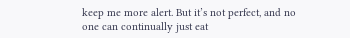keep me more alert. But it’s not perfect, and no one can continually just eat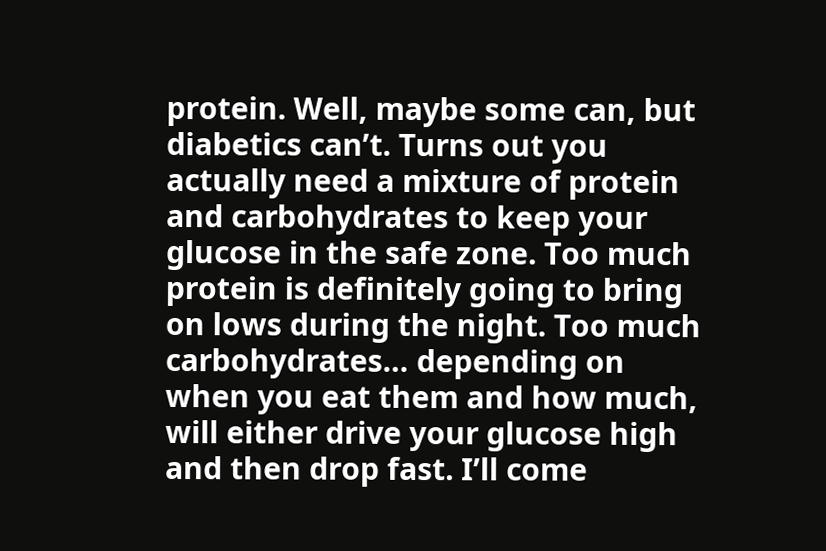protein. Well, maybe some can, but diabetics can’t. Turns out you actually need a mixture of protein and carbohydrates to keep your glucose in the safe zone. Too much protein is definitely going to bring on lows during the night. Too much carbohydrates… depending on when you eat them and how much, will either drive your glucose high and then drop fast. I’ll come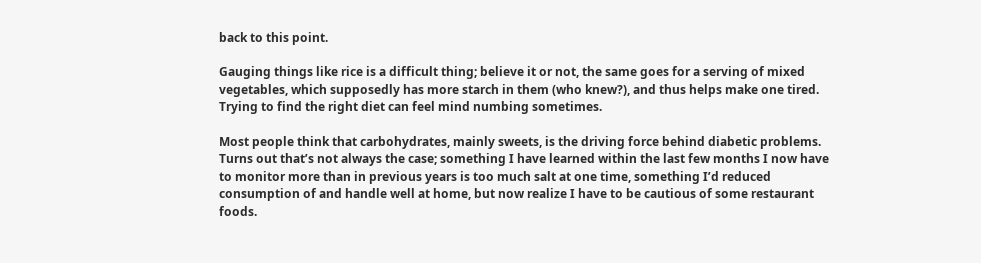back to this point.

Gauging things like rice is a difficult thing; believe it or not, the same goes for a serving of mixed vegetables, which supposedly has more starch in them (who knew?), and thus helps make one tired. Trying to find the right diet can feel mind numbing sometimes.

Most people think that carbohydrates, mainly sweets, is the driving force behind diabetic problems. Turns out that’s not always the case; something I have learned within the last few months I now have to monitor more than in previous years is too much salt at one time, something I’d reduced consumption of and handle well at home, but now realize I have to be cautious of some restaurant foods.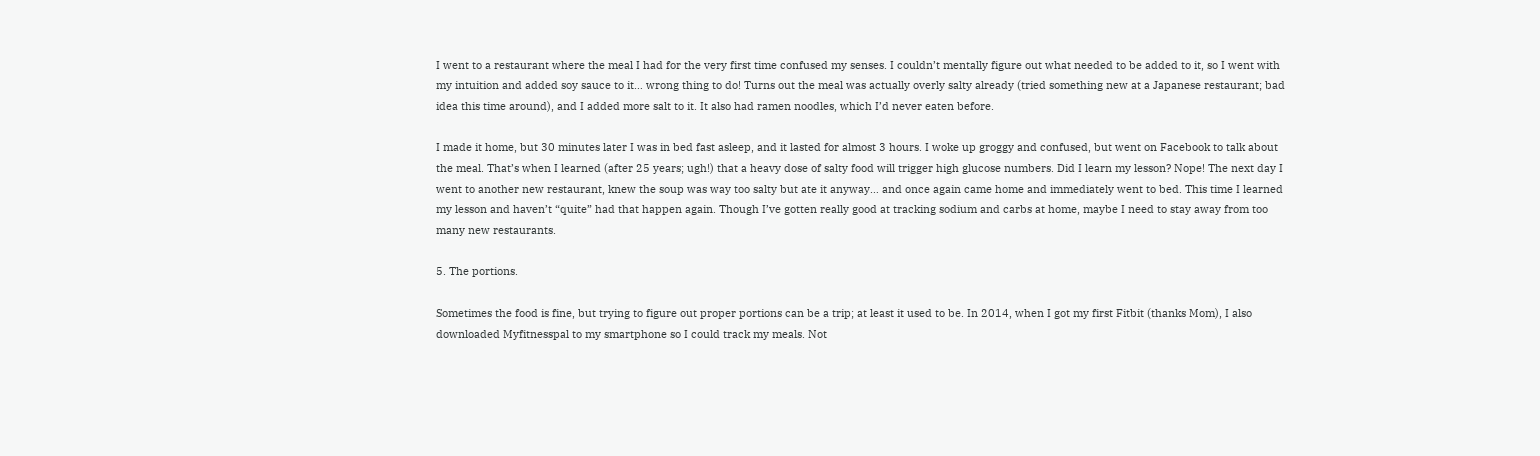I went to a restaurant where the meal I had for the very first time confused my senses. I couldn’t mentally figure out what needed to be added to it, so I went with my intuition and added soy sauce to it… wrong thing to do! Turns out the meal was actually overly salty already (tried something new at a Japanese restaurant; bad idea this time around), and I added more salt to it. It also had ramen noodles, which I’d never eaten before.

I made it home, but 30 minutes later I was in bed fast asleep, and it lasted for almost 3 hours. I woke up groggy and confused, but went on Facebook to talk about the meal. That’s when I learned (after 25 years; ugh!) that a heavy dose of salty food will trigger high glucose numbers. Did I learn my lesson? Nope! The next day I went to another new restaurant, knew the soup was way too salty but ate it anyway… and once again came home and immediately went to bed. This time I learned my lesson and haven’t “quite” had that happen again. Though I’ve gotten really good at tracking sodium and carbs at home, maybe I need to stay away from too many new restaurants.

5. The portions.

Sometimes the food is fine, but trying to figure out proper portions can be a trip; at least it used to be. In 2014, when I got my first Fitbit (thanks Mom), I also downloaded Myfitnesspal to my smartphone so I could track my meals. Not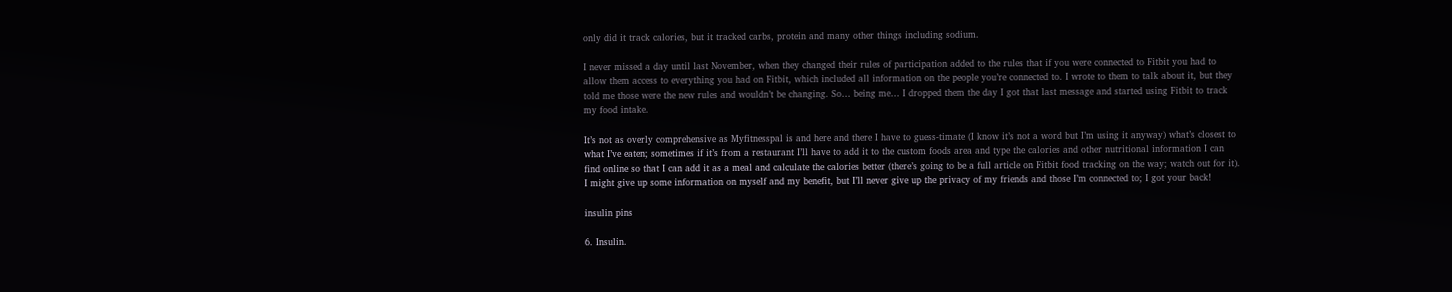only did it track calories, but it tracked carbs, protein and many other things including sodium.

I never missed a day until last November, when they changed their rules of participation added to the rules that if you were connected to Fitbit you had to allow them access to everything you had on Fitbit, which included all information on the people you’re connected to. I wrote to them to talk about it, but they told me those were the new rules and wouldn’t be changing. So… being me… I dropped them the day I got that last message and started using Fitbit to track my food intake.

It’s not as overly comprehensive as Myfitnesspal is and here and there I have to guess-timate (I know it’s not a word but I’m using it anyway) what’s closest to what I’ve eaten; sometimes if it’s from a restaurant I’ll have to add it to the custom foods area and type the calories and other nutritional information I can find online so that I can add it as a meal and calculate the calories better (there’s going to be a full article on Fitbit food tracking on the way; watch out for it). I might give up some information on myself and my benefit, but I’ll never give up the privacy of my friends and those I’m connected to; I got your back!

insulin pins

6. Insulin.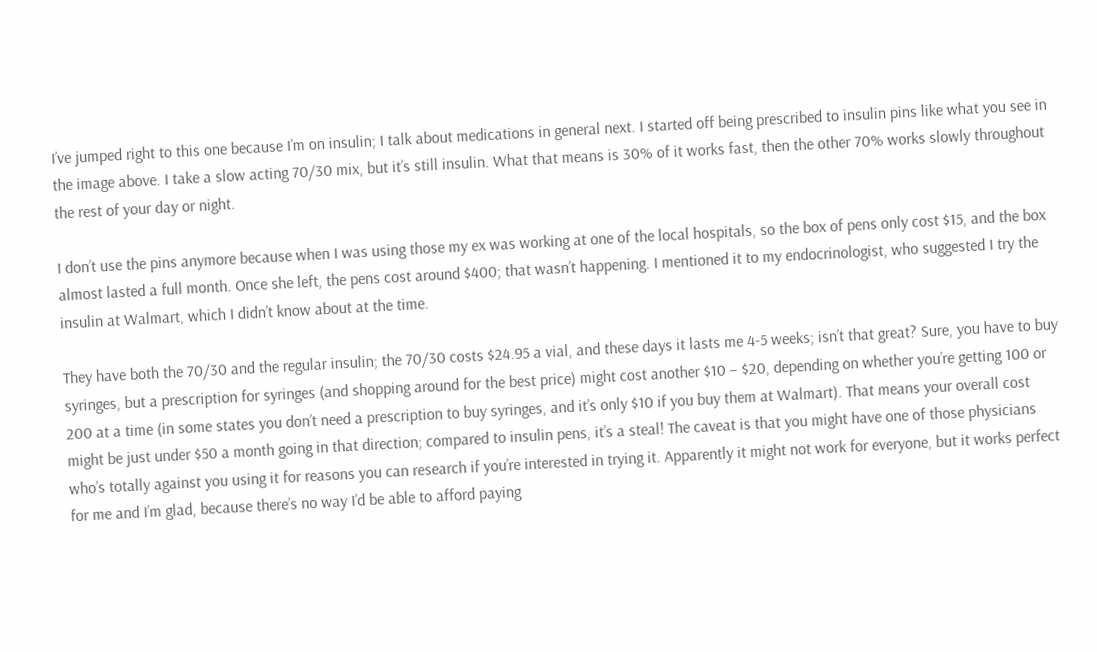I’ve jumped right to this one because I’m on insulin; I talk about medications in general next. I started off being prescribed to insulin pins like what you see in the image above. I take a slow acting 70/30 mix, but it’s still insulin. What that means is 30% of it works fast, then the other 70% works slowly throughout the rest of your day or night.

I don’t use the pins anymore because when I was using those my ex was working at one of the local hospitals, so the box of pens only cost $15, and the box almost lasted a full month. Once she left, the pens cost around $400; that wasn’t happening. I mentioned it to my endocrinologist, who suggested I try the insulin at Walmart, which I didn’t know about at the time.

They have both the 70/30 and the regular insulin; the 70/30 costs $24.95 a vial, and these days it lasts me 4-5 weeks; isn’t that great? Sure, you have to buy syringes, but a prescription for syringes (and shopping around for the best price) might cost another $10 – $20, depending on whether you’re getting 100 or 200 at a time (in some states you don’t need a prescription to buy syringes, and it’s only $10 if you buy them at Walmart). That means your overall cost might be just under $50 a month going in that direction; compared to insulin pens, it’s a steal! The caveat is that you might have one of those physicians who’s totally against you using it for reasons you can research if you’re interested in trying it. Apparently it might not work for everyone, but it works perfect for me and I’m glad, because there’s no way I’d be able to afford paying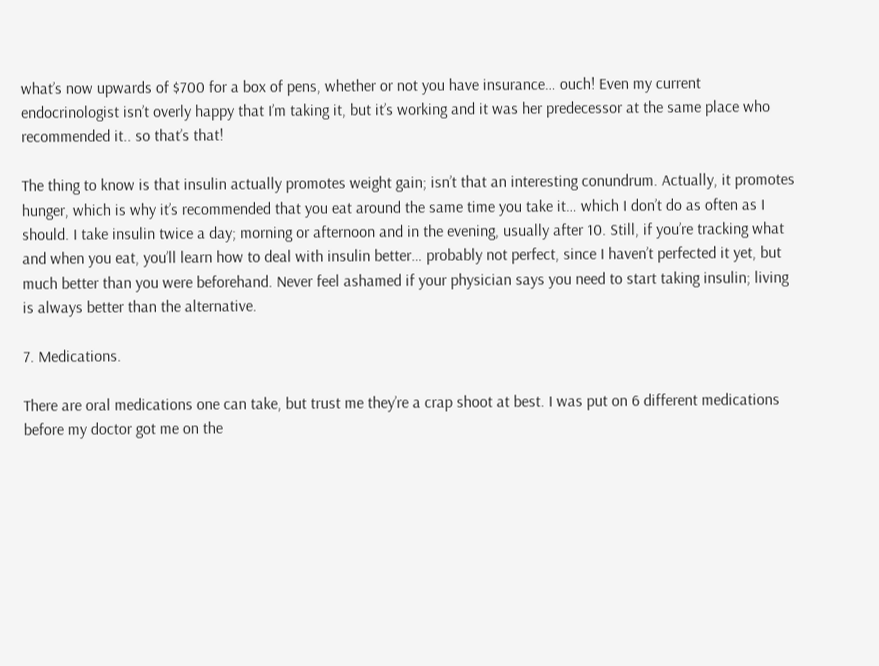what’s now upwards of $700 for a box of pens, whether or not you have insurance… ouch! Even my current endocrinologist isn’t overly happy that I’m taking it, but it’s working and it was her predecessor at the same place who recommended it.. so that’s that!

The thing to know is that insulin actually promotes weight gain; isn’t that an interesting conundrum. Actually, it promotes hunger, which is why it’s recommended that you eat around the same time you take it… which I don’t do as often as I should. I take insulin twice a day; morning or afternoon and in the evening, usually after 10. Still, if you’re tracking what and when you eat, you’ll learn how to deal with insulin better… probably not perfect, since I haven’t perfected it yet, but much better than you were beforehand. Never feel ashamed if your physician says you need to start taking insulin; living is always better than the alternative.

7. Medications.

There are oral medications one can take, but trust me they’re a crap shoot at best. I was put on 6 different medications before my doctor got me on the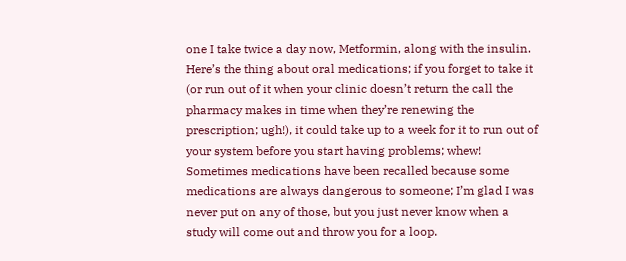one I take twice a day now, Metformin, along with the insulin. Here’s the thing about oral medications; if you forget to take it (or run out of it when your clinic doesn’t return the call the pharmacy makes in time when they’re renewing the prescription; ugh!), it could take up to a week for it to run out of your system before you start having problems; whew! Sometimes medications have been recalled because some medications are always dangerous to someone; I’m glad I was never put on any of those, but you just never know when a study will come out and throw you for a loop.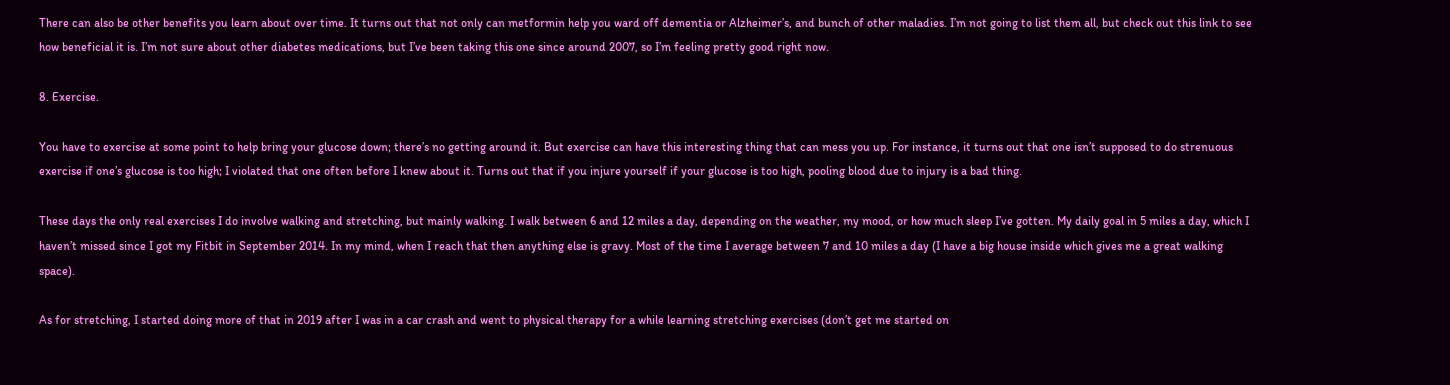There can also be other benefits you learn about over time. It turns out that not only can metformin help you ward off dementia or Alzheimer’s, and bunch of other maladies. I’m not going to list them all, but check out this link to see how beneficial it is. I’m not sure about other diabetes medications, but I’ve been taking this one since around 2007, so I’m feeling pretty good right now.

8. Exercise.

You have to exercise at some point to help bring your glucose down; there’s no getting around it. But exercise can have this interesting thing that can mess you up. For instance, it turns out that one isn’t supposed to do strenuous exercise if one’s glucose is too high; I violated that one often before I knew about it. Turns out that if you injure yourself if your glucose is too high, pooling blood due to injury is a bad thing.

These days the only real exercises I do involve walking and stretching, but mainly walking. I walk between 6 and 12 miles a day, depending on the weather, my mood, or how much sleep I’ve gotten. My daily goal in 5 miles a day, which I haven’t missed since I got my Fitbit in September 2014. In my mind, when I reach that then anything else is gravy. Most of the time I average between 7 and 10 miles a day (I have a big house inside which gives me a great walking space).

As for stretching, I started doing more of that in 2019 after I was in a car crash and went to physical therapy for a while learning stretching exercises (don’t get me started on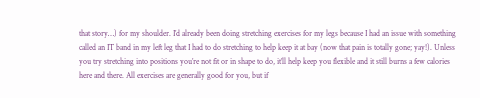that story…) for my shoulder. I’d already been doing stretching exercises for my legs because I had an issue with something called an IT band in my left leg that I had to do stretching to help keep it at bay (now that pain is totally gone; yay!). Unless you try stretching into positions you’re not fit or in shape to do, it’ll help keep you flexible and it still burns a few calories here and there. All exercises are generally good for you, but if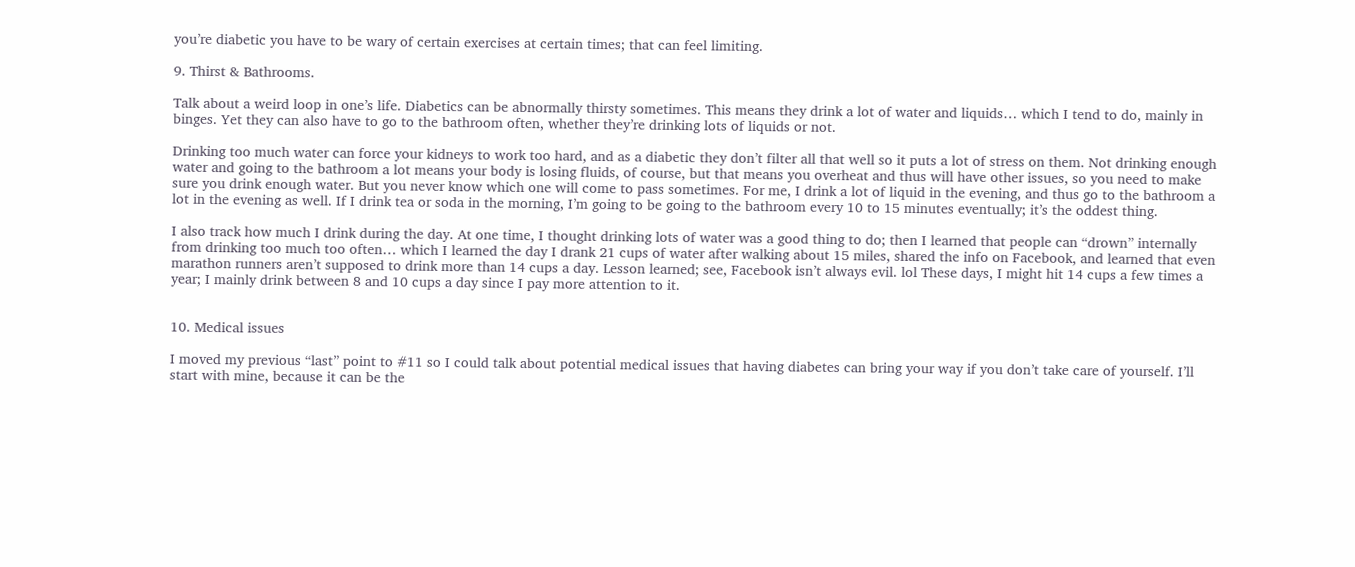you’re diabetic you have to be wary of certain exercises at certain times; that can feel limiting.

9. Thirst & Bathrooms.

Talk about a weird loop in one’s life. Diabetics can be abnormally thirsty sometimes. This means they drink a lot of water and liquids… which I tend to do, mainly in binges. Yet they can also have to go to the bathroom often, whether they’re drinking lots of liquids or not.

Drinking too much water can force your kidneys to work too hard, and as a diabetic they don’t filter all that well so it puts a lot of stress on them. Not drinking enough water and going to the bathroom a lot means your body is losing fluids, of course, but that means you overheat and thus will have other issues, so you need to make sure you drink enough water. But you never know which one will come to pass sometimes. For me, I drink a lot of liquid in the evening, and thus go to the bathroom a lot in the evening as well. If I drink tea or soda in the morning, I’m going to be going to the bathroom every 10 to 15 minutes eventually; it’s the oddest thing.

I also track how much I drink during the day. At one time, I thought drinking lots of water was a good thing to do; then I learned that people can “drown” internally from drinking too much too often… which I learned the day I drank 21 cups of water after walking about 15 miles, shared the info on Facebook, and learned that even marathon runners aren’t supposed to drink more than 14 cups a day. Lesson learned; see, Facebook isn’t always evil. lol These days, I might hit 14 cups a few times a year; I mainly drink between 8 and 10 cups a day since I pay more attention to it.


10. Medical issues

I moved my previous “last” point to #11 so I could talk about potential medical issues that having diabetes can bring your way if you don’t take care of yourself. I’ll start with mine, because it can be the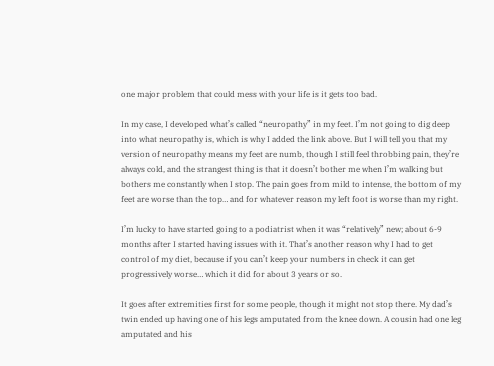one major problem that could mess with your life is it gets too bad.

In my case, I developed what’s called “neuropathy” in my feet. I’m not going to dig deep into what neuropathy is, which is why I added the link above. But I will tell you that my version of neuropathy means my feet are numb, though I still feel throbbing pain, they’re always cold, and the strangest thing is that it doesn’t bother me when I’m walking but bothers me constantly when I stop. The pain goes from mild to intense, the bottom of my feet are worse than the top… and for whatever reason my left foot is worse than my right.

I’m lucky to have started going to a podiatrist when it was “relatively” new; about 6-9 months after I started having issues with it. That’s another reason why I had to get control of my diet, because if you can’t keep your numbers in check it can get progressively worse… which it did for about 3 years or so.

It goes after extremities first for some people, though it might not stop there. My dad’s twin ended up having one of his legs amputated from the knee down. A cousin had one leg amputated and his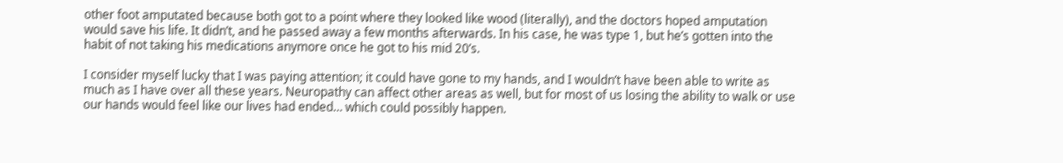other foot amputated because both got to a point where they looked like wood (literally), and the doctors hoped amputation would save his life. It didn’t, and he passed away a few months afterwards. In his case, he was type 1, but he’s gotten into the habit of not taking his medications anymore once he got to his mid 20’s.

I consider myself lucky that I was paying attention; it could have gone to my hands, and I wouldn’t have been able to write as much as I have over all these years. Neuropathy can affect other areas as well, but for most of us losing the ability to walk or use our hands would feel like our lives had ended… which could possibly happen.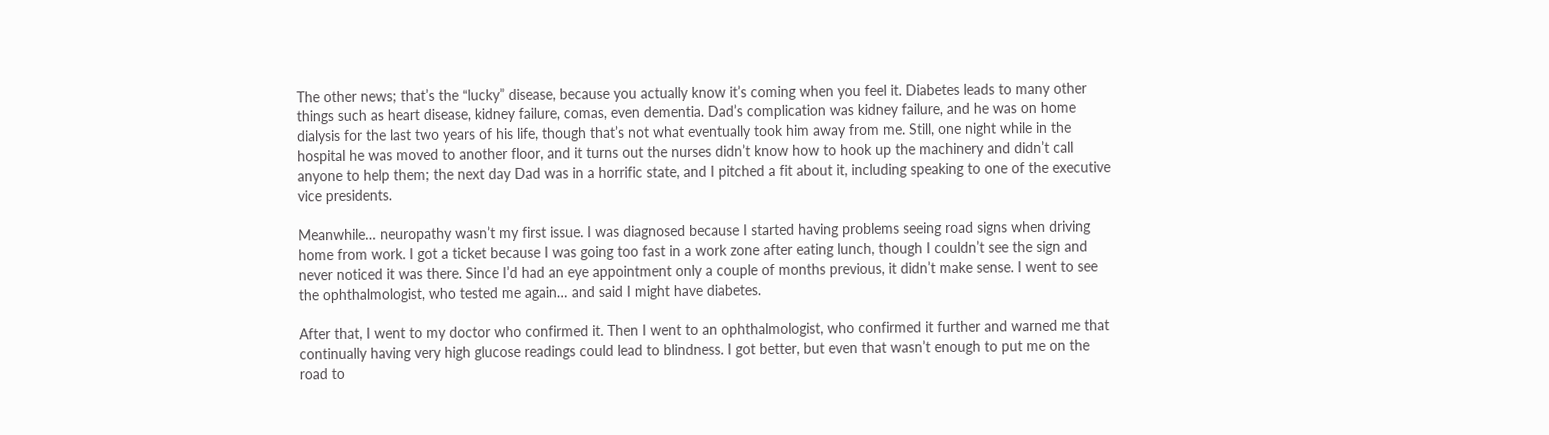The other news; that’s the “lucky” disease, because you actually know it’s coming when you feel it. Diabetes leads to many other things such as heart disease, kidney failure, comas, even dementia. Dad’s complication was kidney failure, and he was on home dialysis for the last two years of his life, though that’s not what eventually took him away from me. Still, one night while in the hospital he was moved to another floor, and it turns out the nurses didn’t know how to hook up the machinery and didn’t call anyone to help them; the next day Dad was in a horrific state, and I pitched a fit about it, including speaking to one of the executive vice presidents.

Meanwhile… neuropathy wasn’t my first issue. I was diagnosed because I started having problems seeing road signs when driving home from work. I got a ticket because I was going too fast in a work zone after eating lunch, though I couldn’t see the sign and never noticed it was there. Since I’d had an eye appointment only a couple of months previous, it didn’t make sense. I went to see the ophthalmologist, who tested me again… and said I might have diabetes.

After that, I went to my doctor who confirmed it. Then I went to an ophthalmologist, who confirmed it further and warned me that continually having very high glucose readings could lead to blindness. I got better, but even that wasn’t enough to put me on the road to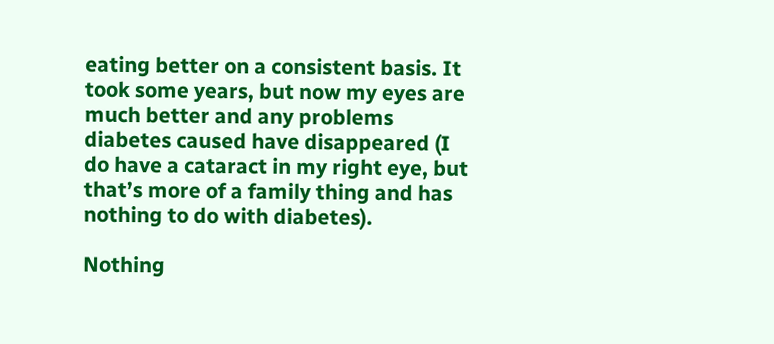eating better on a consistent basis. It took some years, but now my eyes are much better and any problems diabetes caused have disappeared (I do have a cataract in my right eye, but that’s more of a family thing and has nothing to do with diabetes).

Nothing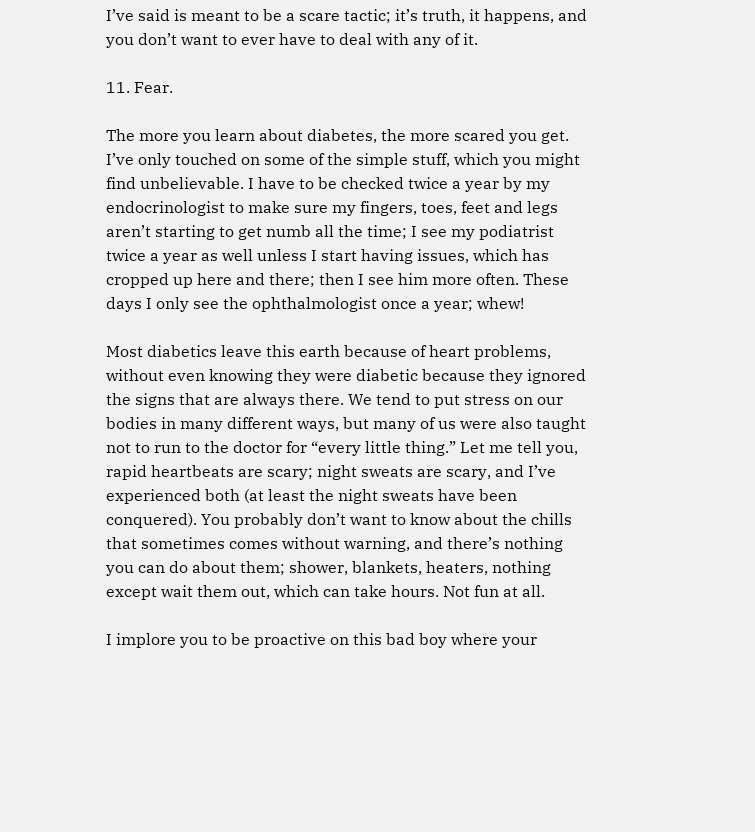I’ve said is meant to be a scare tactic; it’s truth, it happens, and you don’t want to ever have to deal with any of it.

11. Fear.

The more you learn about diabetes, the more scared you get. I’ve only touched on some of the simple stuff, which you might find unbelievable. I have to be checked twice a year by my endocrinologist to make sure my fingers, toes, feet and legs aren’t starting to get numb all the time; I see my podiatrist twice a year as well unless I start having issues, which has cropped up here and there; then I see him more often. These days I only see the ophthalmologist once a year; whew!

Most diabetics leave this earth because of heart problems, without even knowing they were diabetic because they ignored the signs that are always there. We tend to put stress on our bodies in many different ways, but many of us were also taught not to run to the doctor for “every little thing.” Let me tell you, rapid heartbeats are scary; night sweats are scary, and I’ve experienced both (at least the night sweats have been conquered). You probably don’t want to know about the chills that sometimes comes without warning, and there’s nothing you can do about them; shower, blankets, heaters, nothing except wait them out, which can take hours. Not fun at all.

I implore you to be proactive on this bad boy where your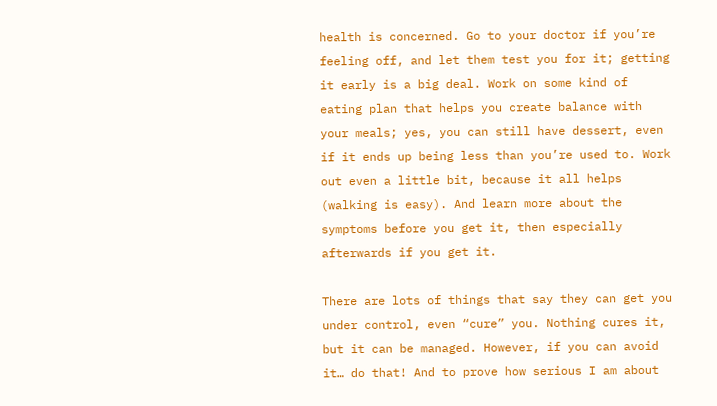health is concerned. Go to your doctor if you’re feeling off, and let them test you for it; getting it early is a big deal. Work on some kind of eating plan that helps you create balance with your meals; yes, you can still have dessert, even if it ends up being less than you’re used to. Work out even a little bit, because it all helps (walking is easy). And learn more about the symptoms before you get it, then especially afterwards if you get it.

There are lots of things that say they can get you under control, even “cure” you. Nothing cures it, but it can be managed. However, if you can avoid it… do that! And to prove how serious I am about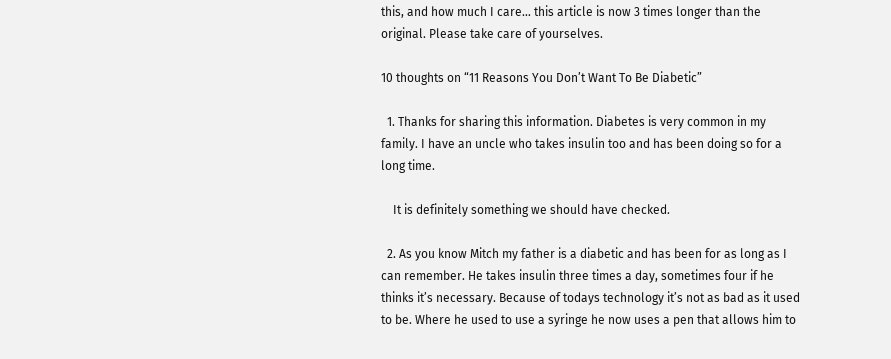this, and how much I care… this article is now 3 times longer than the original. Please take care of yourselves.

10 thoughts on “11 Reasons You Don’t Want To Be Diabetic”

  1. Thanks for sharing this information. Diabetes is very common in my family. I have an uncle who takes insulin too and has been doing so for a long time.

    It is definitely something we should have checked.

  2. As you know Mitch my father is a diabetic and has been for as long as I can remember. He takes insulin three times a day, sometimes four if he thinks it’s necessary. Because of todays technology it’s not as bad as it used to be. Where he used to use a syringe he now uses a pen that allows him to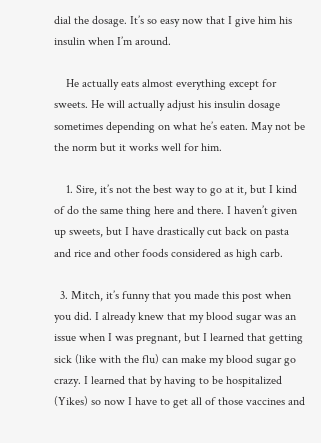dial the dosage. It’s so easy now that I give him his insulin when I’m around.

    He actually eats almost everything except for sweets. He will actually adjust his insulin dosage sometimes depending on what he’s eaten. May not be the norm but it works well for him.

    1. Sire, it’s not the best way to go at it, but I kind of do the same thing here and there. I haven’t given up sweets, but I have drastically cut back on pasta and rice and other foods considered as high carb.

  3. Mitch, it’s funny that you made this post when you did. I already knew that my blood sugar was an issue when I was pregnant, but I learned that getting sick (like with the flu) can make my blood sugar go crazy. I learned that by having to be hospitalized (Yikes) so now I have to get all of those vaccines and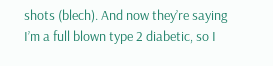shots (blech). And now they’re saying I’m a full blown type 2 diabetic, so I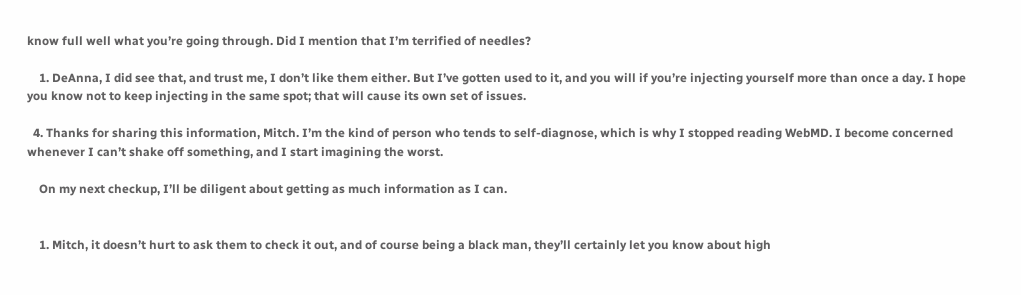know full well what you’re going through. Did I mention that I’m terrified of needles?

    1. DeAnna, I did see that, and trust me, I don’t like them either. But I’ve gotten used to it, and you will if you’re injecting yourself more than once a day. I hope you know not to keep injecting in the same spot; that will cause its own set of issues.

  4. Thanks for sharing this information, Mitch. I’m the kind of person who tends to self-diagnose, which is why I stopped reading WebMD. I become concerned whenever I can’t shake off something, and I start imagining the worst.

    On my next checkup, I’ll be diligent about getting as much information as I can.


    1. Mitch, it doesn’t hurt to ask them to check it out, and of course being a black man, they’ll certainly let you know about high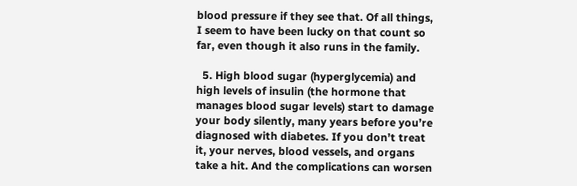blood pressure if they see that. Of all things, I seem to have been lucky on that count so far, even though it also runs in the family.

  5. High blood sugar (hyperglycemia) and high levels of insulin (the hormone that manages blood sugar levels) start to damage your body silently, many years before you’re diagnosed with diabetes. If you don’t treat it, your nerves, blood vessels, and organs take a hit. And the complications can worsen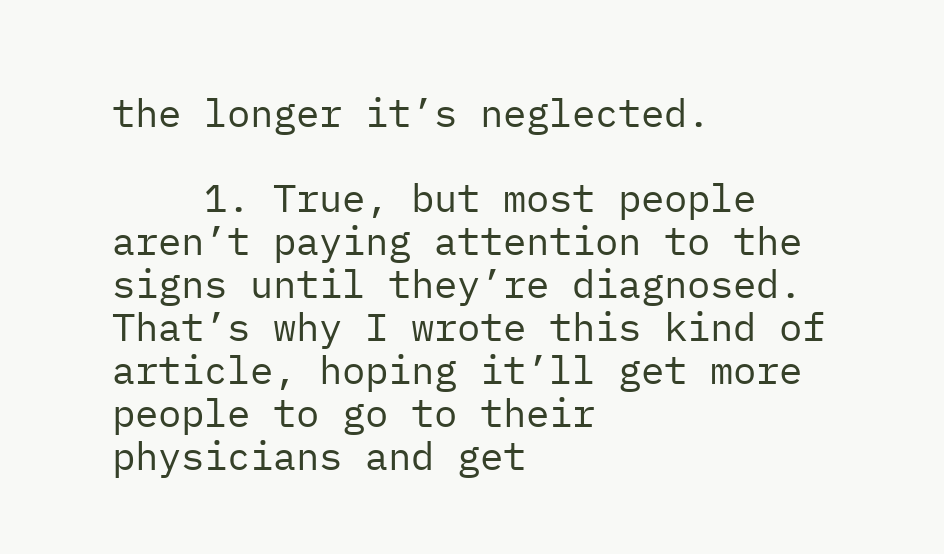the longer it’s neglected.

    1. True, but most people aren’t paying attention to the signs until they’re diagnosed. That’s why I wrote this kind of article, hoping it’ll get more people to go to their physicians and get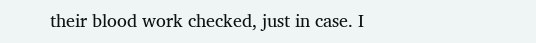their blood work checked, just in case. I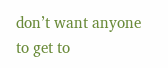don’t want anyone to get to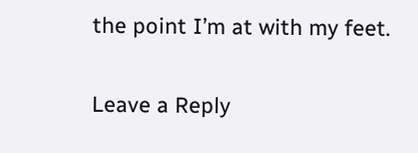the point I’m at with my feet.

Leave a Reply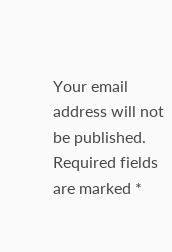Your email address will not be published. Required fields are marked *